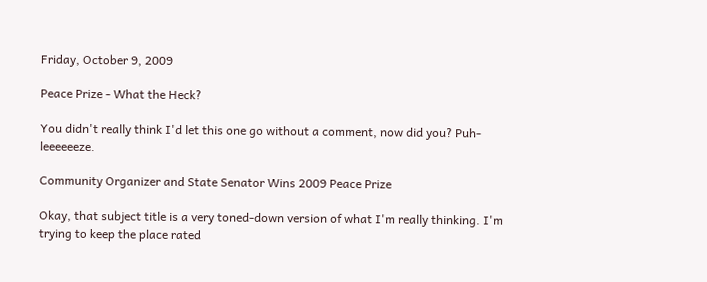Friday, October 9, 2009

Peace Prize - What the Heck?

You didn't really think I'd let this one go without a comment, now did you? Puh-leeeeeeze.

Community Organizer and State Senator Wins 2009 Peace Prize

Okay, that subject title is a very toned-down version of what I'm really thinking. I'm trying to keep the place rated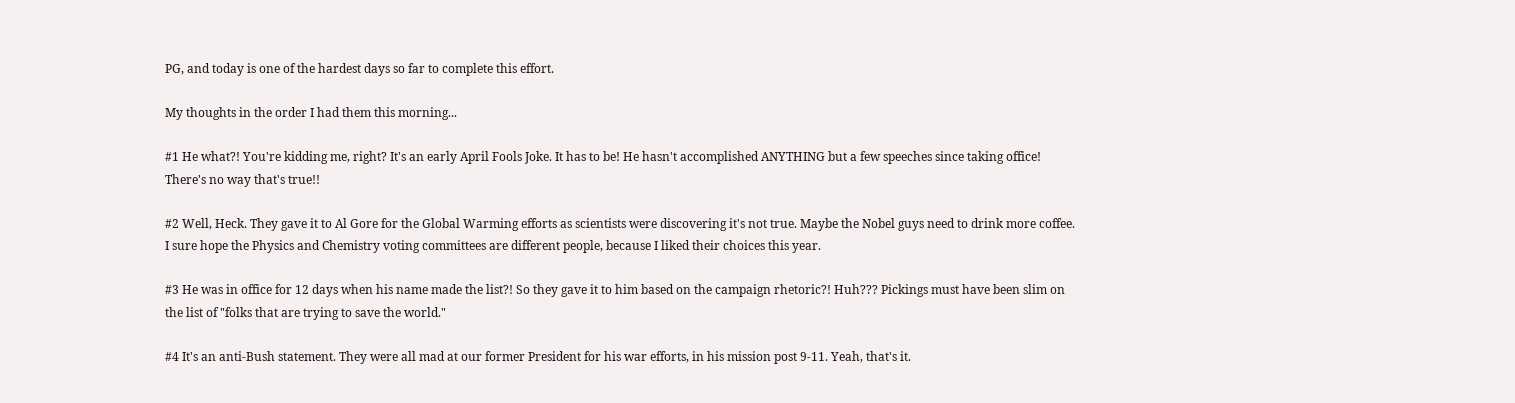PG, and today is one of the hardest days so far to complete this effort.

My thoughts in the order I had them this morning...

#1 He what?! You're kidding me, right? It's an early April Fools Joke. It has to be! He hasn't accomplished ANYTHING but a few speeches since taking office! There's no way that's true!!

#2 Well, Heck. They gave it to Al Gore for the Global Warming efforts as scientists were discovering it's not true. Maybe the Nobel guys need to drink more coffee. I sure hope the Physics and Chemistry voting committees are different people, because I liked their choices this year.

#3 He was in office for 12 days when his name made the list?! So they gave it to him based on the campaign rhetoric?! Huh??? Pickings must have been slim on the list of "folks that are trying to save the world."

#4 It's an anti-Bush statement. They were all mad at our former President for his war efforts, in his mission post 9-11. Yeah, that's it.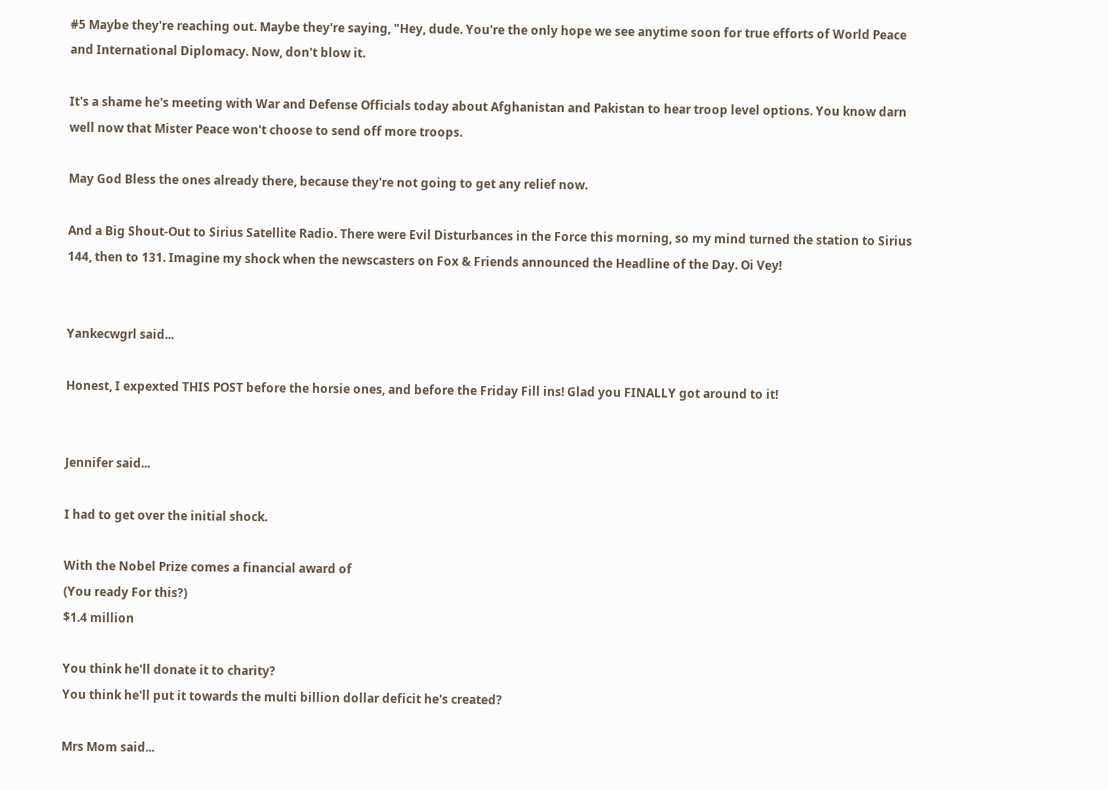#5 Maybe they're reaching out. Maybe they're saying, "Hey, dude. You're the only hope we see anytime soon for true efforts of World Peace and International Diplomacy. Now, don't blow it.

It's a shame he's meeting with War and Defense Officials today about Afghanistan and Pakistan to hear troop level options. You know darn well now that Mister Peace won't choose to send off more troops.

May God Bless the ones already there, because they're not going to get any relief now.

And a Big Shout-Out to Sirius Satellite Radio. There were Evil Disturbances in the Force this morning, so my mind turned the station to Sirius 144, then to 131. Imagine my shock when the newscasters on Fox & Friends announced the Headline of the Day. Oi Vey!


Yankecwgrl said...

Honest, I expexted THIS POST before the horsie ones, and before the Friday Fill ins! Glad you FINALLY got around to it!


Jennifer said...

I had to get over the initial shock.

With the Nobel Prize comes a financial award of
(You ready For this?)
$1.4 million

You think he'll donate it to charity?
You think he'll put it towards the multi billion dollar deficit he's created?

Mrs Mom said...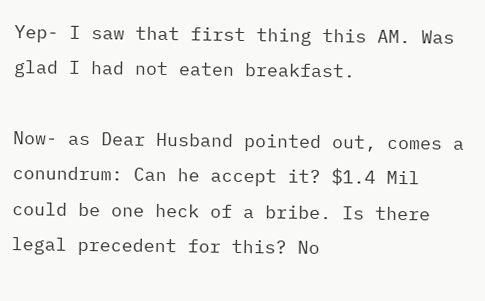Yep- I saw that first thing this AM. Was glad I had not eaten breakfast.

Now- as Dear Husband pointed out, comes a conundrum: Can he accept it? $1.4 Mil could be one heck of a bribe. Is there legal precedent for this? No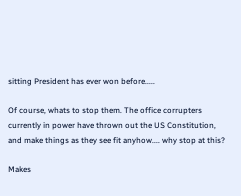sitting President has ever won before.....

Of course, whats to stop them. The office corrupters currently in power have thrown out the US Constitution, and make things as they see fit anyhow.... why stop at this?

Makes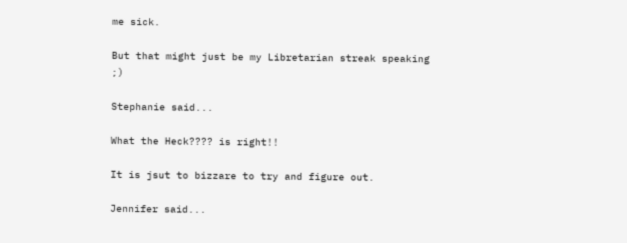me sick.

But that might just be my Libretarian streak speaking ;)

Stephanie said...

What the Heck???? is right!!

It is jsut to bizzare to try and figure out.

Jennifer said...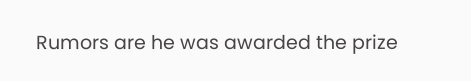Rumors are he was awarded the prize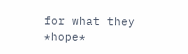for what they *hope*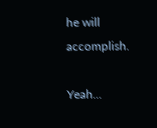he will accomplish.

Yeah...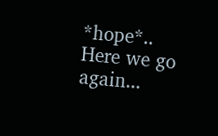*hope*.. Here we go again...